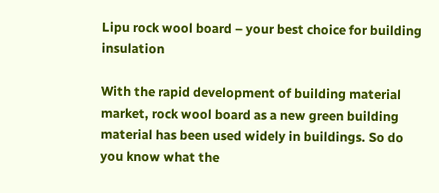Lipu rock wool board – your best choice for building insulation

With the rapid development of building material market, rock wool board as a new green building material has been used widely in buildings. So do you know what the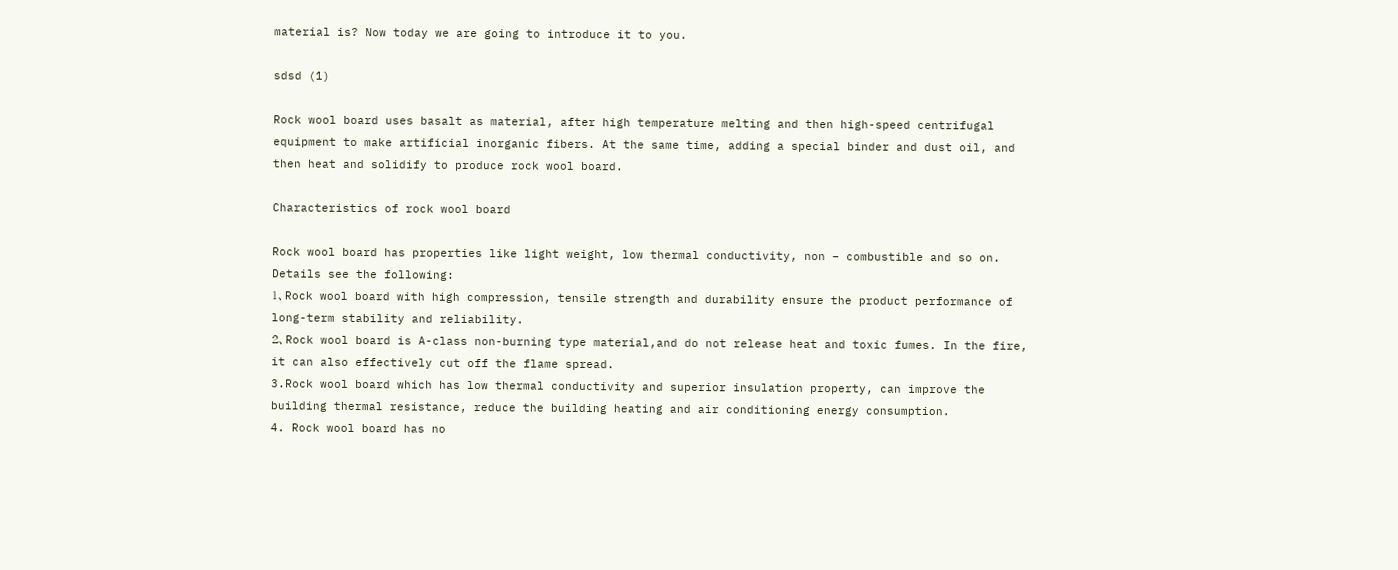material is? Now today we are going to introduce it to you.

sdsd (1)

Rock wool board uses basalt as material, after high temperature melting and then high-speed centrifugal equipment to make artificial inorganic fibers. At the same time, adding a special binder and dust oil, and then heat and solidify to produce rock wool board.

Characteristics of rock wool board

Rock wool board has properties like light weight, low thermal conductivity, non – combustible and so on. Details see the following:
1、Rock wool board with high compression, tensile strength and durability ensure the product performance of long-term stability and reliability.
2、Rock wool board is A-class non-burning type material,and do not release heat and toxic fumes. In the fire, it can also effectively cut off the flame spread.
3.Rock wool board which has low thermal conductivity and superior insulation property, can improve the building thermal resistance, reduce the building heating and air conditioning energy consumption.
4. Rock wool board has no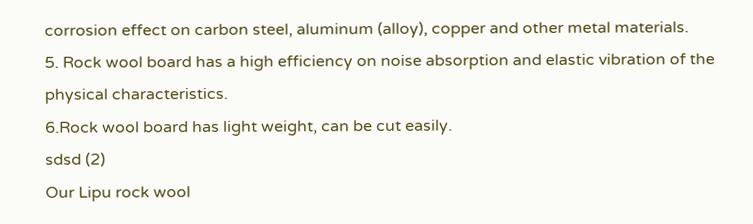corrosion effect on carbon steel, aluminum (alloy), copper and other metal materials.
5. Rock wool board has a high efficiency on noise absorption and elastic vibration of the physical characteristics.
6.Rock wool board has light weight, can be cut easily.
sdsd (2)
Our Lipu rock wool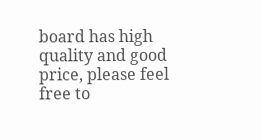board has high quality and good price, please feel free to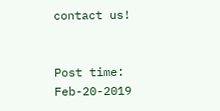contact us!


Post time: Feb-20-2019